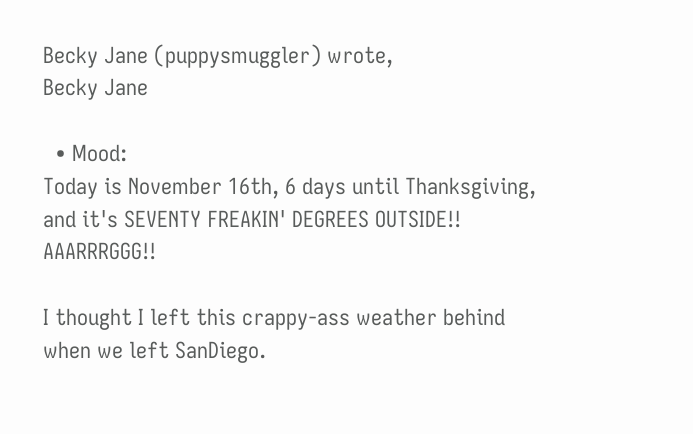Becky Jane (puppysmuggler) wrote,
Becky Jane

  • Mood:
Today is November 16th, 6 days until Thanksgiving, and it's SEVENTY FREAKIN' DEGREES OUTSIDE!! AAARRRGGG!!

I thought I left this crappy-ass weather behind when we left SanDiego.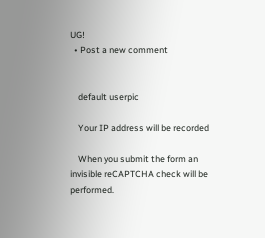UG!
  • Post a new comment


    default userpic

    Your IP address will be recorded

    When you submit the form an invisible reCAPTCHA check will be performed.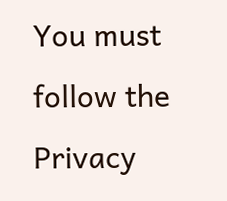You must follow the Privacy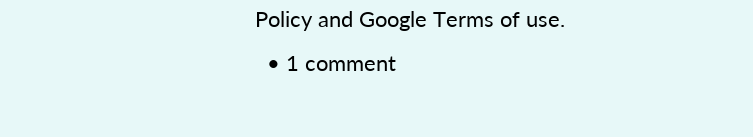Policy and Google Terms of use.
  • 1 comment